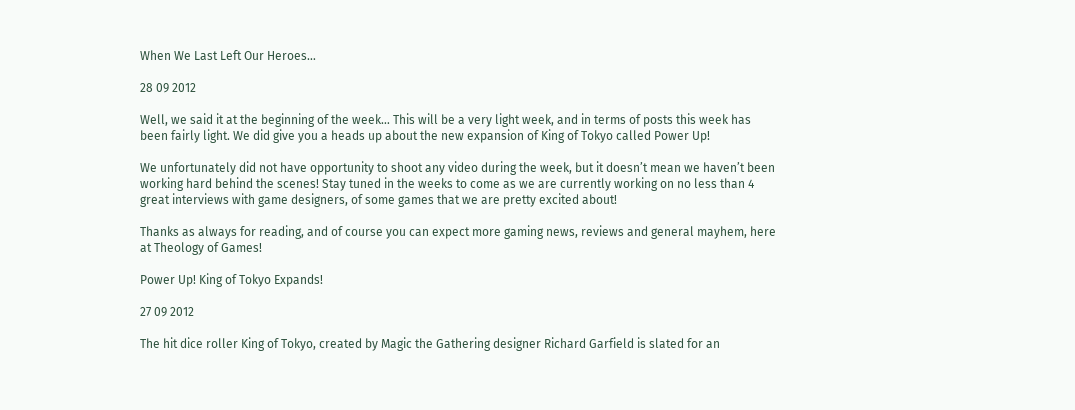When We Last Left Our Heroes…

28 09 2012

Well, we said it at the beginning of the week… This will be a very light week, and in terms of posts this week has been fairly light. We did give you a heads up about the new expansion of King of Tokyo called Power Up!

We unfortunately did not have opportunity to shoot any video during the week, but it doesn’t mean we haven’t been working hard behind the scenes! Stay tuned in the weeks to come as we are currently working on no less than 4 great interviews with game designers, of some games that we are pretty excited about!

Thanks as always for reading, and of course you can expect more gaming news, reviews and general mayhem, here at Theology of Games!

Power Up! King of Tokyo Expands!

27 09 2012

The hit dice roller King of Tokyo, created by Magic the Gathering designer Richard Garfield is slated for an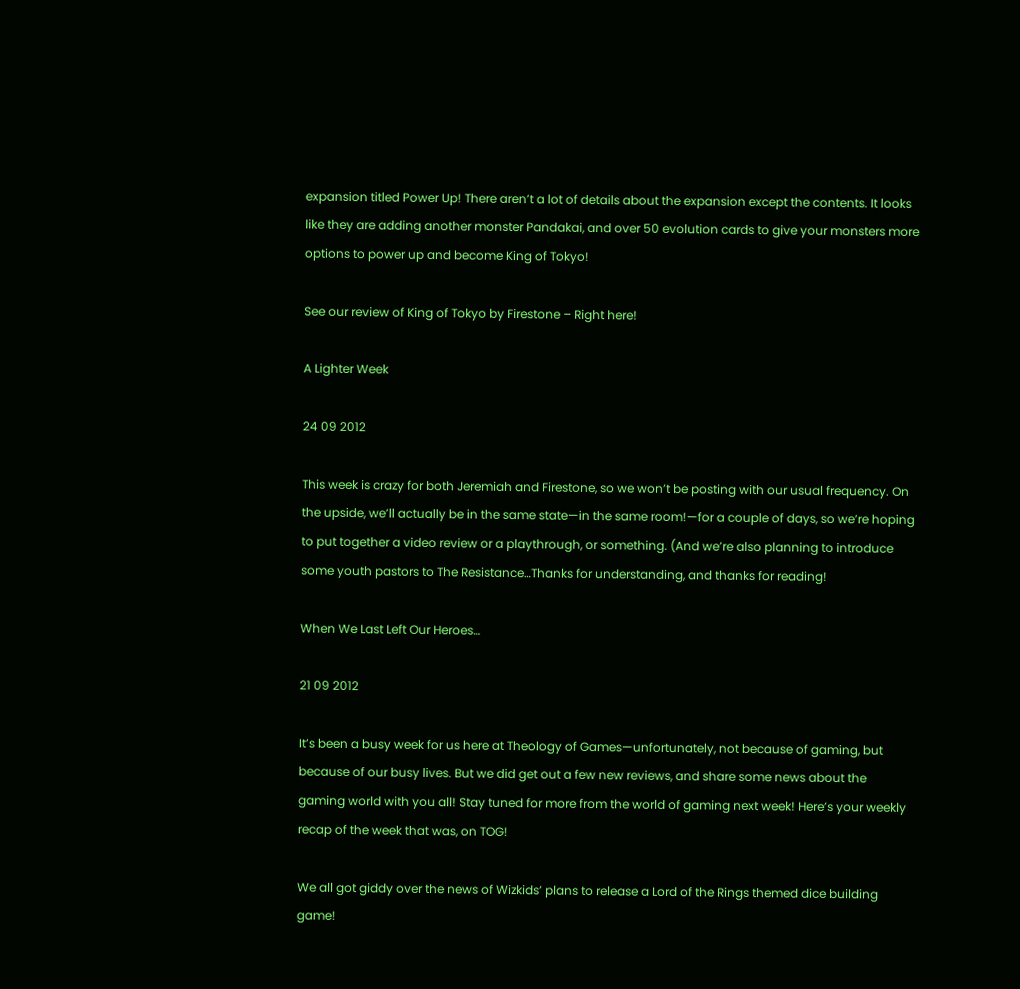expansion titled Power Up! There aren’t a lot of details about the expansion except the contents. It looks like they are adding another monster Pandakai, and over 50 evolution cards to give your monsters more options to power up and become King of Tokyo!

See our review of King of Tokyo by Firestone – Right here!

A Lighter Week

24 09 2012

This week is crazy for both Jeremiah and Firestone, so we won’t be posting with our usual frequency. On the upside, we’ll actually be in the same state—in the same room!—for a couple of days, so we’re hoping to put together a video review or a playthrough, or something. (And we’re also planning to introduce some youth pastors to The Resistance…Thanks for understanding, and thanks for reading!

When We Last Left Our Heroes…

21 09 2012

It’s been a busy week for us here at Theology of Games—unfortunately, not because of gaming, but because of our busy lives. But we did get out a few new reviews, and share some news about the gaming world with you all! Stay tuned for more from the world of gaming next week! Here’s your weekly recap of the week that was, on TOG!

We all got giddy over the news of Wizkids’ plans to release a Lord of the Rings themed dice building game!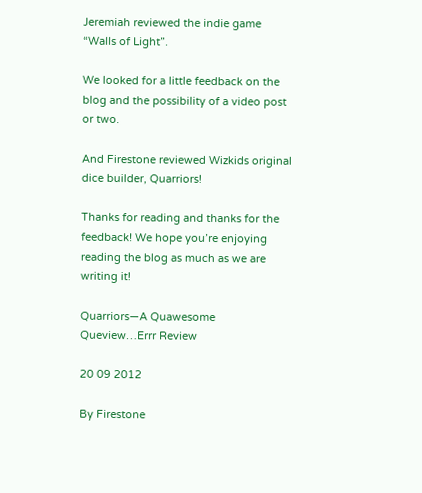Jeremiah reviewed the indie game “Walls of Light”.

We looked for a little feedback on the blog and the possibility of a video post or two.

And Firestone reviewed Wizkids original dice builder, Quarriors!

Thanks for reading and thanks for the feedback! We hope you’re enjoying reading the blog as much as we are writing it!

Quarriors—A Quawesome Queview…Errr Review

20 09 2012

By Firestone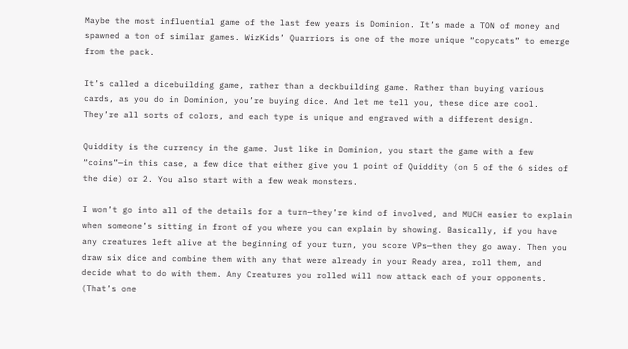Maybe the most influential game of the last few years is Dominion. It’s made a TON of money and spawned a ton of similar games. WizKids’ Quarriors is one of the more unique “copycats” to emerge from the pack.

It’s called a dicebuilding game, rather than a deckbuilding game. Rather than buying various cards, as you do in Dominion, you’re buying dice. And let me tell you, these dice are cool. They’re all sorts of colors, and each type is unique and engraved with a different design.

Quiddity is the currency in the game. Just like in Dominion, you start the game with a few “coins”—in this case, a few dice that either give you 1 point of Quiddity (on 5 of the 6 sides of the die) or 2. You also start with a few weak monsters.

I won’t go into all of the details for a turn—they’re kind of involved, and MUCH easier to explain when someone’s sitting in front of you where you can explain by showing. Basically, if you have any creatures left alive at the beginning of your turn, you score VPs—then they go away. Then you draw six dice and combine them with any that were already in your Ready area, roll them, and decide what to do with them. Any Creatures you rolled will now attack each of your opponents. (That’s one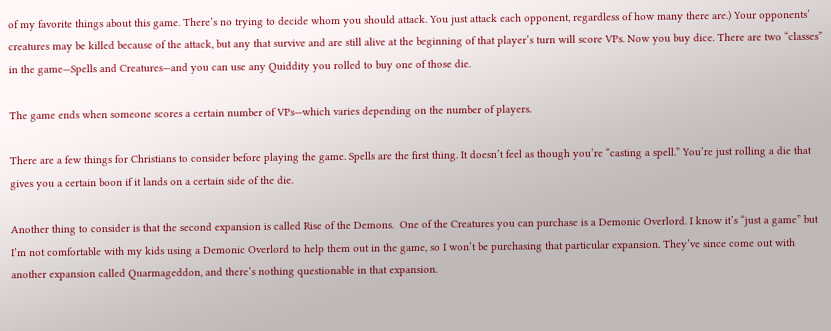of my favorite things about this game. There’s no trying to decide whom you should attack. You just attack each opponent, regardless of how many there are.) Your opponents’ creatures may be killed because of the attack, but any that survive and are still alive at the beginning of that player’s turn will score VPs. Now you buy dice. There are two “classes” in the game—Spells and Creatures—and you can use any Quiddity you rolled to buy one of those die.

The game ends when someone scores a certain number of VPs—which varies depending on the number of players.

There are a few things for Christians to consider before playing the game. Spells are the first thing. It doesn’t feel as though you’re “casting a spell.” You’re just rolling a die that gives you a certain boon if it lands on a certain side of the die.

Another thing to consider is that the second expansion is called Rise of the Demons.  One of the Creatures you can purchase is a Demonic Overlord. I know it’s “just a game” but I’m not comfortable with my kids using a Demonic Overlord to help them out in the game, so I won’t be purchasing that particular expansion. They’ve since come out with another expansion called Quarmageddon, and there’s nothing questionable in that expansion.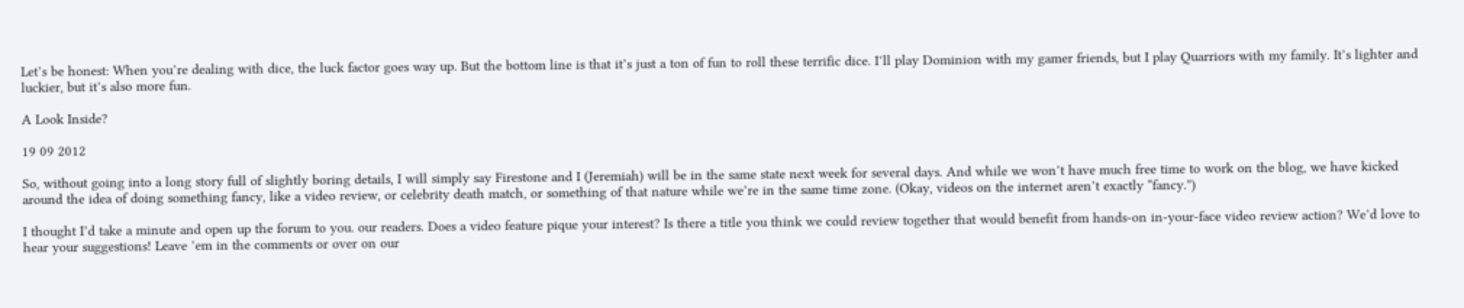Let’s be honest: When you’re dealing with dice, the luck factor goes way up. But the bottom line is that it’s just a ton of fun to roll these terrific dice. I’ll play Dominion with my gamer friends, but I play Quarriors with my family. It’s lighter and luckier, but it’s also more fun.

A Look Inside?

19 09 2012

So, without going into a long story full of slightly boring details, I will simply say Firestone and I (Jeremiah) will be in the same state next week for several days. And while we won’t have much free time to work on the blog, we have kicked around the idea of doing something fancy, like a video review, or celebrity death match, or something of that nature while we’re in the same time zone. (Okay, videos on the internet aren’t exactly “fancy.”)

I thought I’d take a minute and open up the forum to you. our readers. Does a video feature pique your interest? Is there a title you think we could review together that would benefit from hands-on in-your-face video review action? We’d love to hear your suggestions! Leave ’em in the comments or over on our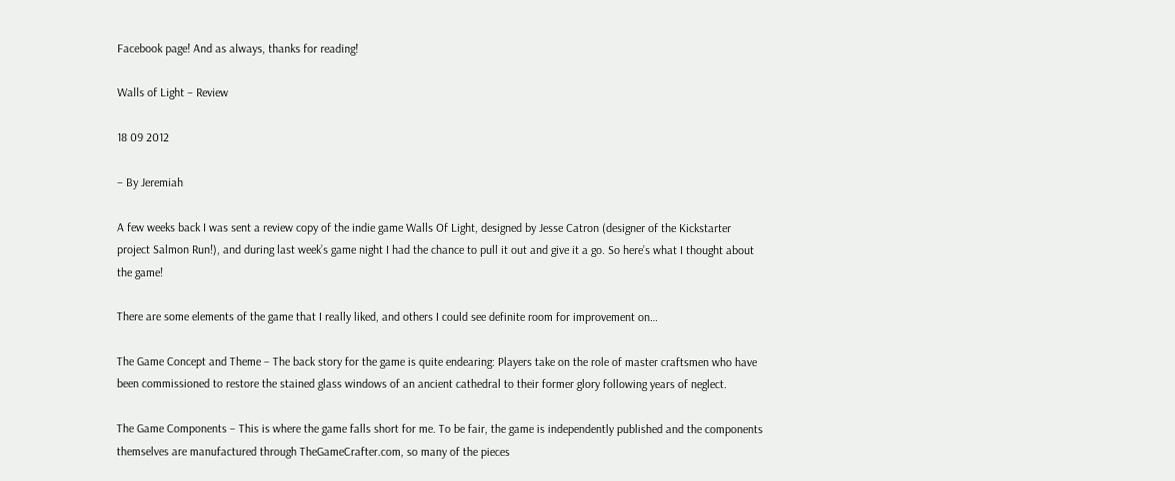Facebook page! And as always, thanks for reading!

Walls of Light – Review

18 09 2012

– By Jeremiah

A few weeks back I was sent a review copy of the indie game Walls Of Light, designed by Jesse Catron (designer of the Kickstarter project Salmon Run!), and during last week’s game night I had the chance to pull it out and give it a go. So here’s what I thought about the game!

There are some elements of the game that I really liked, and others I could see definite room for improvement on…

The Game Concept and Theme – The back story for the game is quite endearing: Players take on the role of master craftsmen who have been commissioned to restore the stained glass windows of an ancient cathedral to their former glory following years of neglect.

The Game Components – This is where the game falls short for me. To be fair, the game is independently published and the components themselves are manufactured through TheGameCrafter.com, so many of the pieces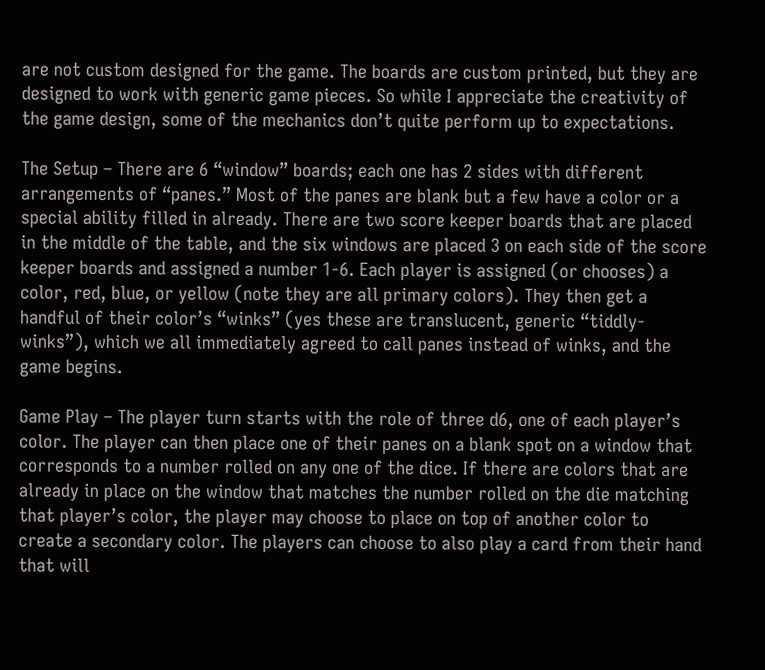are not custom designed for the game. The boards are custom printed, but they are designed to work with generic game pieces. So while I appreciate the creativity of the game design, some of the mechanics don’t quite perform up to expectations.

The Setup – There are 6 “window” boards; each one has 2 sides with different arrangements of “panes.” Most of the panes are blank but a few have a color or a special ability filled in already. There are two score keeper boards that are placed in the middle of the table, and the six windows are placed 3 on each side of the score keeper boards and assigned a number 1-6. Each player is assigned (or chooses) a color, red, blue, or yellow (note they are all primary colors). They then get a handful of their color’s “winks” (yes these are translucent, generic “tiddly-winks”), which we all immediately agreed to call panes instead of winks, and the game begins.

Game Play – The player turn starts with the role of three d6, one of each player’s color. The player can then place one of their panes on a blank spot on a window that corresponds to a number rolled on any one of the dice. If there are colors that are already in place on the window that matches the number rolled on the die matching that player’s color, the player may choose to place on top of another color to create a secondary color. The players can choose to also play a card from their hand that will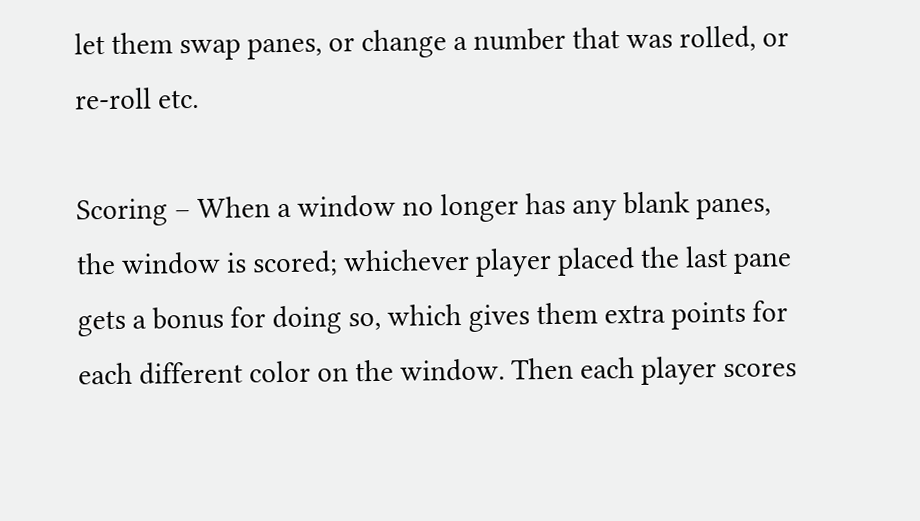let them swap panes, or change a number that was rolled, or re-roll etc.

Scoring – When a window no longer has any blank panes, the window is scored; whichever player placed the last pane gets a bonus for doing so, which gives them extra points for each different color on the window. Then each player scores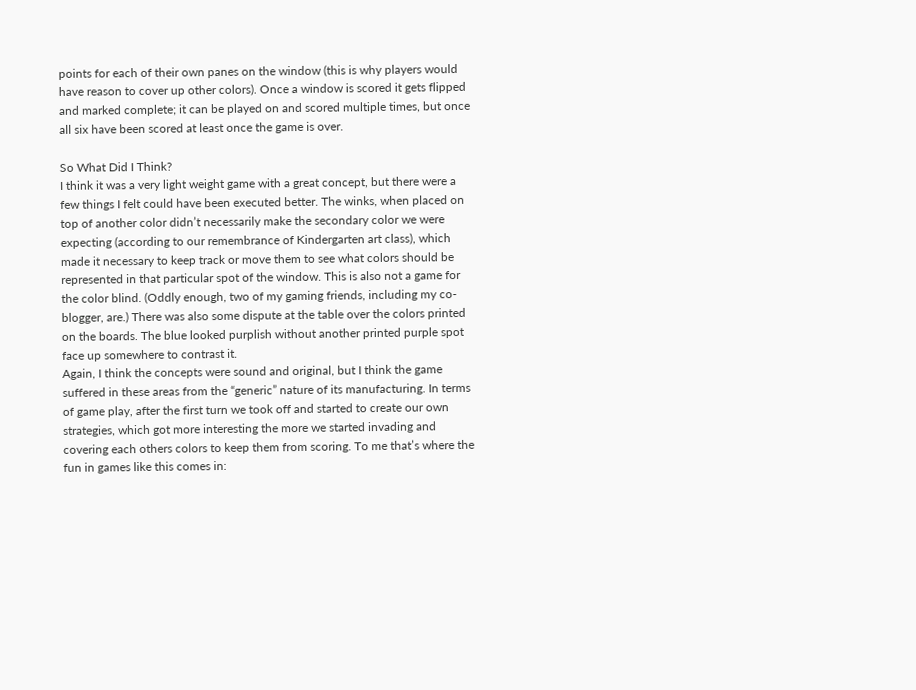points for each of their own panes on the window (this is why players would have reason to cover up other colors). Once a window is scored it gets flipped and marked complete; it can be played on and scored multiple times, but once all six have been scored at least once the game is over.

So What Did I Think?
I think it was a very light weight game with a great concept, but there were a few things I felt could have been executed better. The winks, when placed on top of another color didn’t necessarily make the secondary color we were expecting (according to our remembrance of Kindergarten art class), which made it necessary to keep track or move them to see what colors should be represented in that particular spot of the window. This is also not a game for the color blind. (Oddly enough, two of my gaming friends, including my co-blogger, are.) There was also some dispute at the table over the colors printed on the boards. The blue looked purplish without another printed purple spot face up somewhere to contrast it.
Again, I think the concepts were sound and original, but I think the game suffered in these areas from the “generic” nature of its manufacturing. In terms of game play, after the first turn we took off and started to create our own strategies, which got more interesting the more we started invading and covering each others colors to keep them from scoring. To me that’s where the fun in games like this comes in: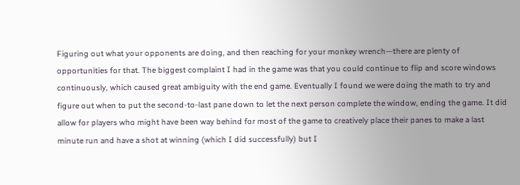Figuring out what your opponents are doing, and then reaching for your monkey wrench—there are plenty of opportunities for that. The biggest complaint I had in the game was that you could continue to flip and score windows continuously, which caused great ambiguity with the end game. Eventually I found we were doing the math to try and figure out when to put the second-to-last pane down to let the next person complete the window, ending the game. It did allow for players who might have been way behind for most of the game to creatively place their panes to make a last minute run and have a shot at winning (which I did successfully) but I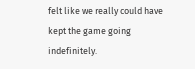felt like we really could have kept the game going indefinitely.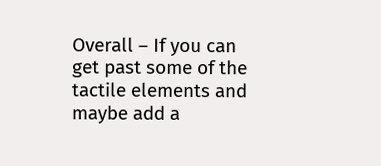Overall – If you can get past some of the tactile elements and maybe add a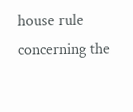house rule concerning the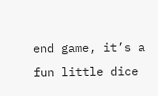end game, it’s a fun little dice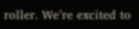roller. We’re excited to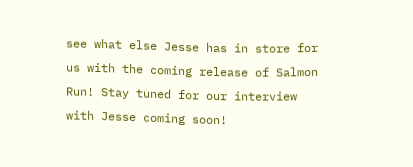see what else Jesse has in store for us with the coming release of Salmon Run! Stay tuned for our interview with Jesse coming soon!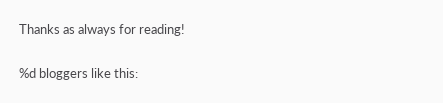Thanks as always for reading!

%d bloggers like this: